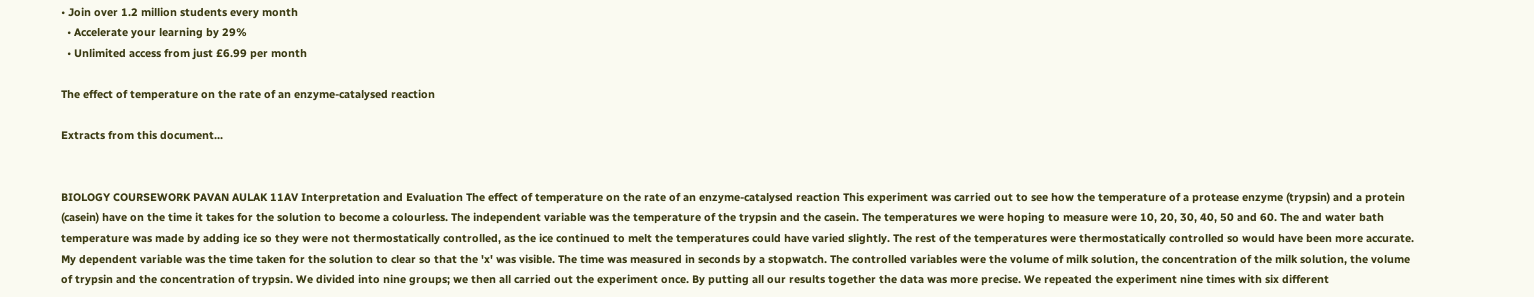• Join over 1.2 million students every month
  • Accelerate your learning by 29%
  • Unlimited access from just £6.99 per month

The effect of temperature on the rate of an enzyme-catalysed reaction

Extracts from this document...


BIOLOGY COURSEWORK PAVAN AULAK 11AV Interpretation and Evaluation The effect of temperature on the rate of an enzyme-catalysed reaction This experiment was carried out to see how the temperature of a protease enzyme (trypsin) and a protein (casein) have on the time it takes for the solution to become a colourless. The independent variable was the temperature of the trypsin and the casein. The temperatures we were hoping to measure were 10, 20, 30, 40, 50 and 60. The and water bath temperature was made by adding ice so they were not thermostatically controlled, as the ice continued to melt the temperatures could have varied slightly. The rest of the temperatures were thermostatically controlled so would have been more accurate. My dependent variable was the time taken for the solution to clear so that the 'x' was visible. The time was measured in seconds by a stopwatch. The controlled variables were the volume of milk solution, the concentration of the milk solution, the volume of trypsin and the concentration of trypsin. We divided into nine groups; we then all carried out the experiment once. By putting all our results together the data was more precise. We repeated the experiment nine times with six different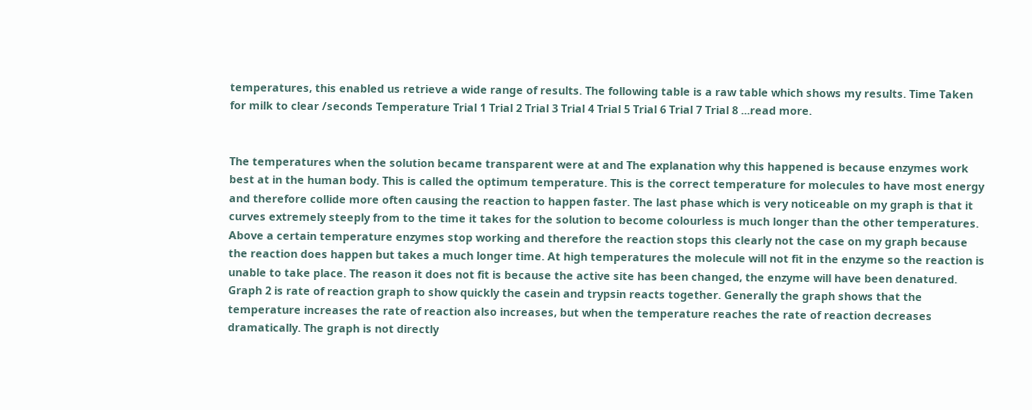temperatures, this enabled us retrieve a wide range of results. The following table is a raw table which shows my results. Time Taken for milk to clear /seconds Temperature Trial 1 Trial 2 Trial 3 Trial 4 Trial 5 Trial 6 Trial 7 Trial 8 ...read more.


The temperatures when the solution became transparent were at and The explanation why this happened is because enzymes work best at in the human body. This is called the optimum temperature. This is the correct temperature for molecules to have most energy and therefore collide more often causing the reaction to happen faster. The last phase which is very noticeable on my graph is that it curves extremely steeply from to the time it takes for the solution to become colourless is much longer than the other temperatures. Above a certain temperature enzymes stop working and therefore the reaction stops this clearly not the case on my graph because the reaction does happen but takes a much longer time. At high temperatures the molecule will not fit in the enzyme so the reaction is unable to take place. The reason it does not fit is because the active site has been changed, the enzyme will have been denatured. Graph 2 is rate of reaction graph to show quickly the casein and trypsin reacts together. Generally the graph shows that the temperature increases the rate of reaction also increases, but when the temperature reaches the rate of reaction decreases dramatically. The graph is not directly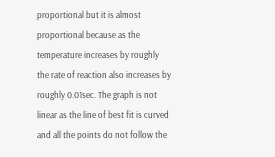proportional but it is almost proportional because as the temperature increases by roughly the rate of reaction also increases by roughly 0.01sec. The graph is not linear as the line of best fit is curved and all the points do not follow the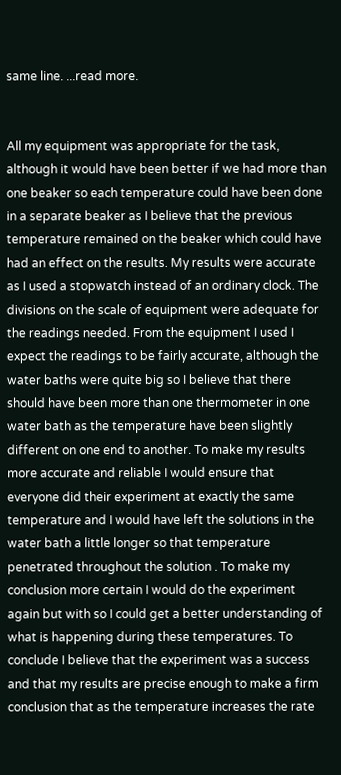same line. ...read more.


All my equipment was appropriate for the task, although it would have been better if we had more than one beaker so each temperature could have been done in a separate beaker as I believe that the previous temperature remained on the beaker which could have had an effect on the results. My results were accurate as I used a stopwatch instead of an ordinary clock. The divisions on the scale of equipment were adequate for the readings needed. From the equipment I used I expect the readings to be fairly accurate, although the water baths were quite big so I believe that there should have been more than one thermometer in one water bath as the temperature have been slightly different on one end to another. To make my results more accurate and reliable I would ensure that everyone did their experiment at exactly the same temperature and I would have left the solutions in the water bath a little longer so that temperature penetrated throughout the solution . To make my conclusion more certain I would do the experiment again but with so I could get a better understanding of what is happening during these temperatures. To conclude I believe that the experiment was a success and that my results are precise enough to make a firm conclusion that as the temperature increases the rate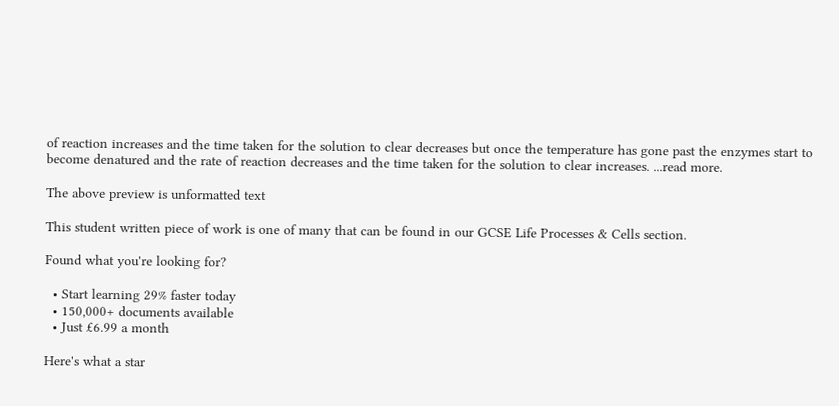of reaction increases and the time taken for the solution to clear decreases but once the temperature has gone past the enzymes start to become denatured and the rate of reaction decreases and the time taken for the solution to clear increases. ...read more.

The above preview is unformatted text

This student written piece of work is one of many that can be found in our GCSE Life Processes & Cells section.

Found what you're looking for?

  • Start learning 29% faster today
  • 150,000+ documents available
  • Just £6.99 a month

Here's what a star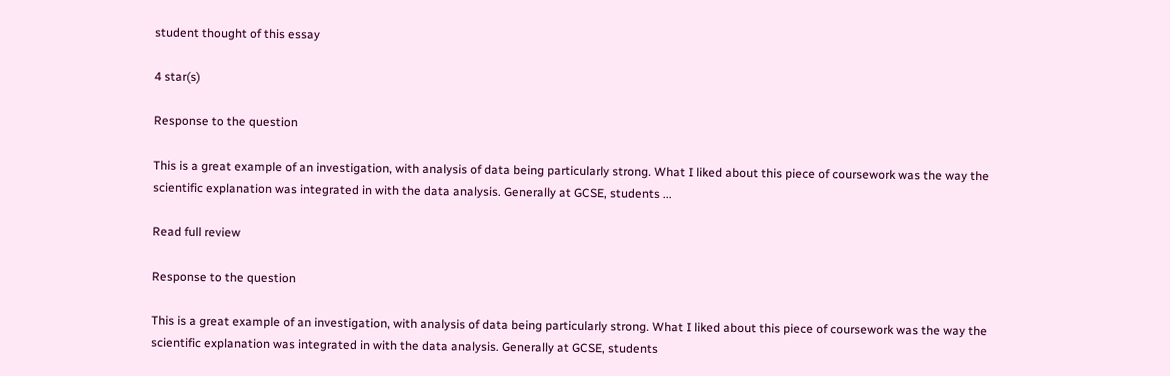student thought of this essay

4 star(s)

Response to the question

This is a great example of an investigation, with analysis of data being particularly strong. What I liked about this piece of coursework was the way the scientific explanation was integrated in with the data analysis. Generally at GCSE, students ...

Read full review

Response to the question

This is a great example of an investigation, with analysis of data being particularly strong. What I liked about this piece of coursework was the way the scientific explanation was integrated in with the data analysis. Generally at GCSE, students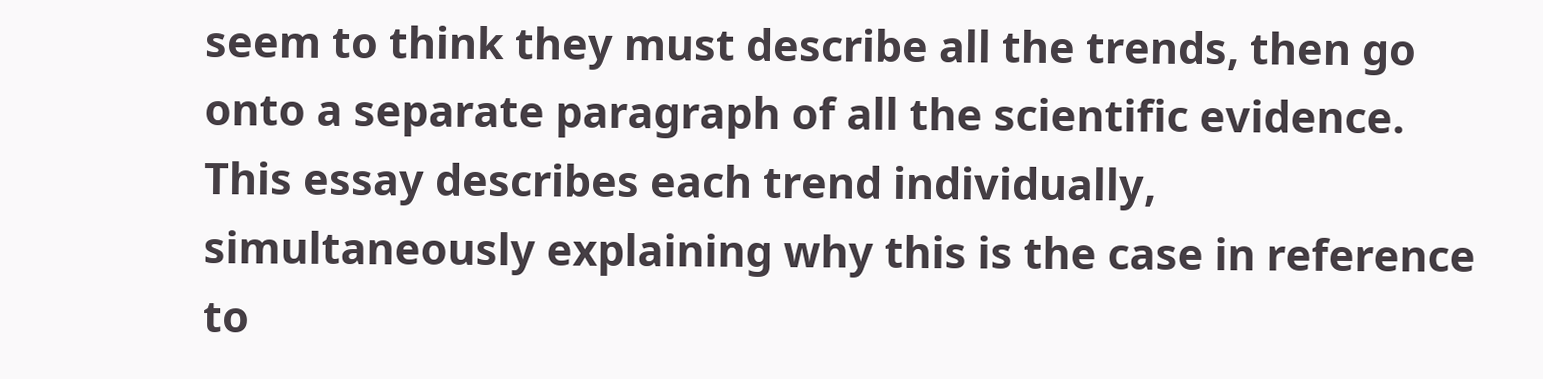seem to think they must describe all the trends, then go onto a separate paragraph of all the scientific evidence. This essay describes each trend individually, simultaneously explaining why this is the case in reference to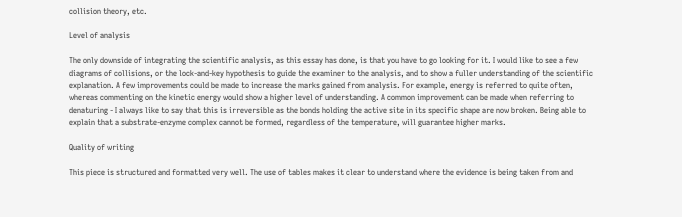collision theory, etc.

Level of analysis

The only downside of integrating the scientific analysis, as this essay has done, is that you have to go looking for it. I would like to see a few diagrams of collisions, or the lock-and-key hypothesis to guide the examiner to the analysis, and to show a fuller understanding of the scientific explanation. A few improvements could be made to increase the marks gained from analysis. For example, energy is referred to quite often, whereas commenting on the kinetic energy would show a higher level of understanding. A common improvement can be made when referring to denaturing - I always like to say that this is irreversible as the bonds holding the active site in its specific shape are now broken. Being able to explain that a substrate-enzyme complex cannot be formed, regardless of the temperature, will guarantee higher marks.

Quality of writing

This piece is structured and formatted very well. The use of tables makes it clear to understand where the evidence is being taken from and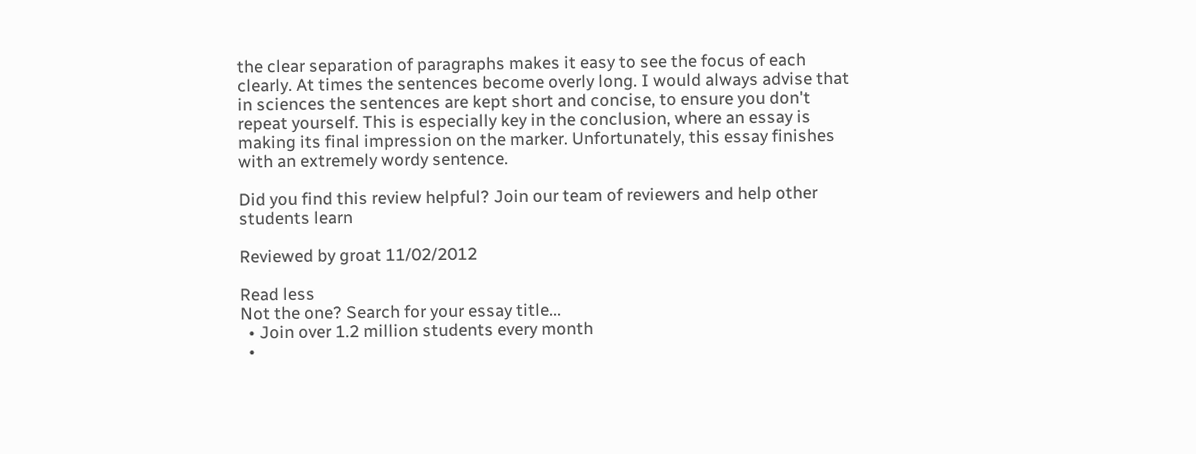the clear separation of paragraphs makes it easy to see the focus of each clearly. At times the sentences become overly long. I would always advise that in sciences the sentences are kept short and concise, to ensure you don't repeat yourself. This is especially key in the conclusion, where an essay is making its final impression on the marker. Unfortunately, this essay finishes with an extremely wordy sentence.

Did you find this review helpful? Join our team of reviewers and help other students learn

Reviewed by groat 11/02/2012

Read less
Not the one? Search for your essay title...
  • Join over 1.2 million students every month
  •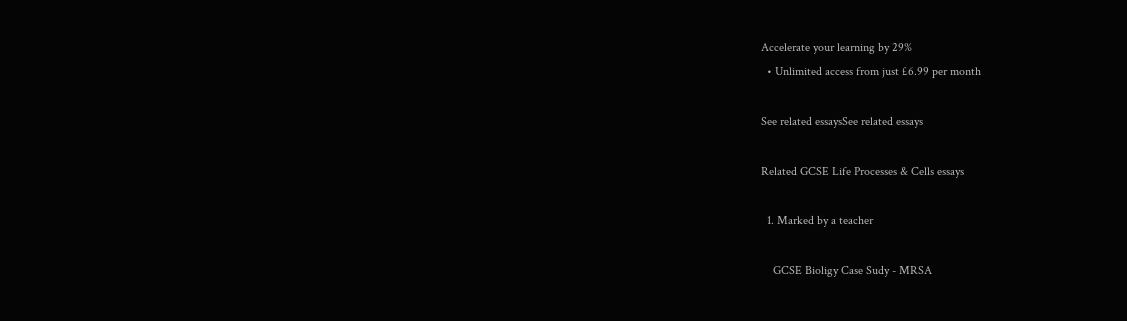Accelerate your learning by 29%
  • Unlimited access from just £6.99 per month

See related essaysSee related essays

Related GCSE Life Processes & Cells essays

  1. Marked by a teacher

    GCSE Bioligy Case Sudy - MRSA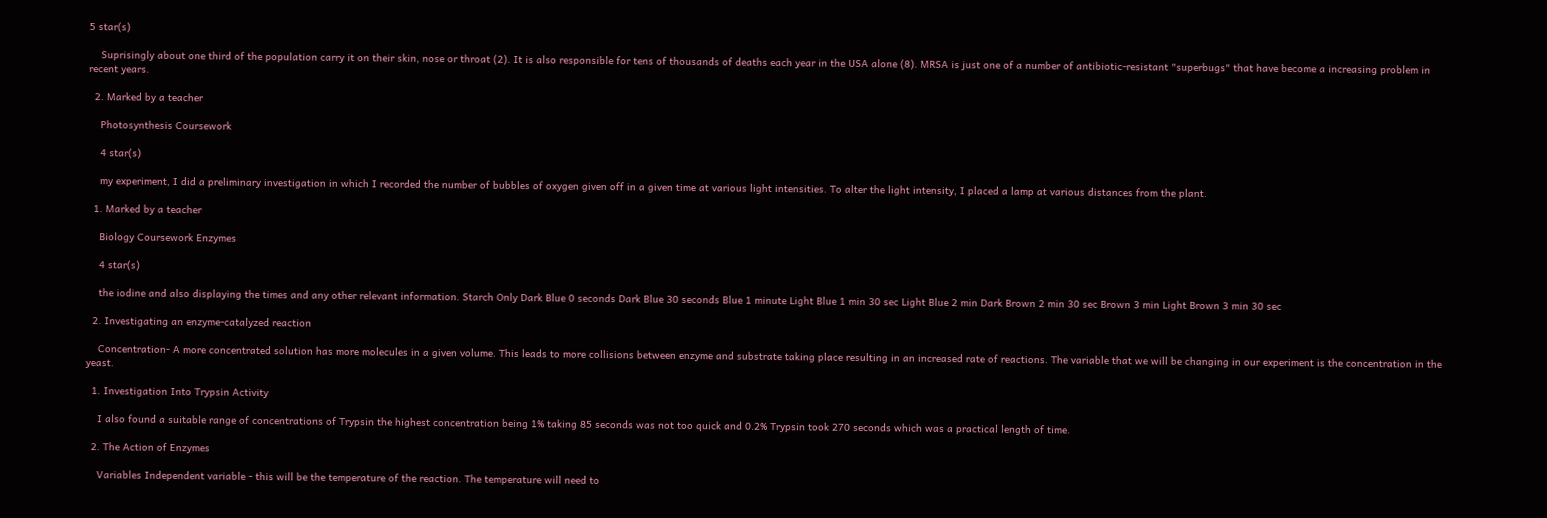5 star(s)

    Suprisingly about one third of the population carry it on their skin, nose or throat (2). It is also responsible for tens of thousands of deaths each year in the USA alone (8). MRSA is just one of a number of antibiotic-resistant "superbugs" that have become a increasing problem in recent years.

  2. Marked by a teacher

    Photosynthesis Coursework

    4 star(s)

    my experiment, I did a preliminary investigation in which I recorded the number of bubbles of oxygen given off in a given time at various light intensities. To alter the light intensity, I placed a lamp at various distances from the plant.

  1. Marked by a teacher

    Biology Coursework Enzymes

    4 star(s)

    the iodine and also displaying the times and any other relevant information. Starch Only Dark Blue 0 seconds Dark Blue 30 seconds Blue 1 minute Light Blue 1 min 30 sec Light Blue 2 min Dark Brown 2 min 30 sec Brown 3 min Light Brown 3 min 30 sec

  2. Investigating an enzyme-catalyzed reaction

    Concentration- A more concentrated solution has more molecules in a given volume. This leads to more collisions between enzyme and substrate taking place resulting in an increased rate of reactions. The variable that we will be changing in our experiment is the concentration in the yeast.

  1. Investigation Into Trypsin Activity

    I also found a suitable range of concentrations of Trypsin the highest concentration being 1% taking 85 seconds was not too quick and 0.2% Trypsin took 270 seconds which was a practical length of time.

  2. The Action of Enzymes

    Variables Independent variable - this will be the temperature of the reaction. The temperature will need to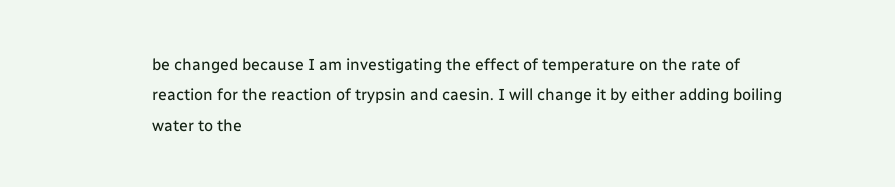be changed because I am investigating the effect of temperature on the rate of reaction for the reaction of trypsin and caesin. I will change it by either adding boiling water to the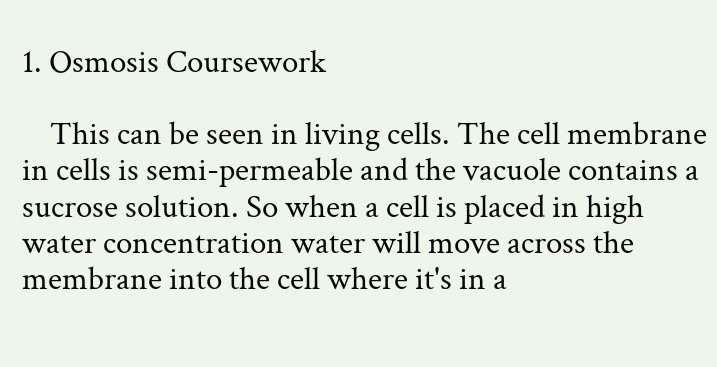1. Osmosis Coursework

    This can be seen in living cells. The cell membrane in cells is semi-permeable and the vacuole contains a sucrose solution. So when a cell is placed in high water concentration water will move across the membrane into the cell where it's in a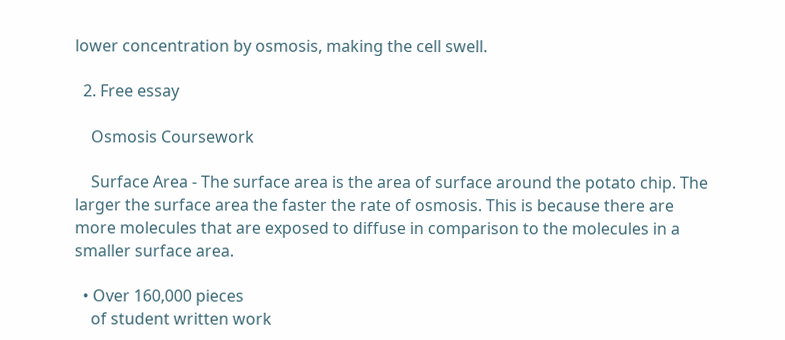lower concentration by osmosis, making the cell swell.

  2. Free essay

    Osmosis Coursework

    Surface Area - The surface area is the area of surface around the potato chip. The larger the surface area the faster the rate of osmosis. This is because there are more molecules that are exposed to diffuse in comparison to the molecules in a smaller surface area.

  • Over 160,000 pieces
    of student written work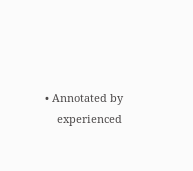• Annotated by
    experienced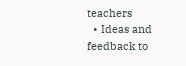teachers
  • Ideas and feedback to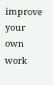improve your own work